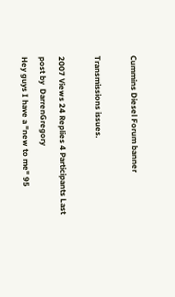Cummins Diesel Forum banner

Transmissions issues.

2007 Views 24 Replies 4 Participants Last post by  DarrenGregory
Hey guys I have a "new to me" 95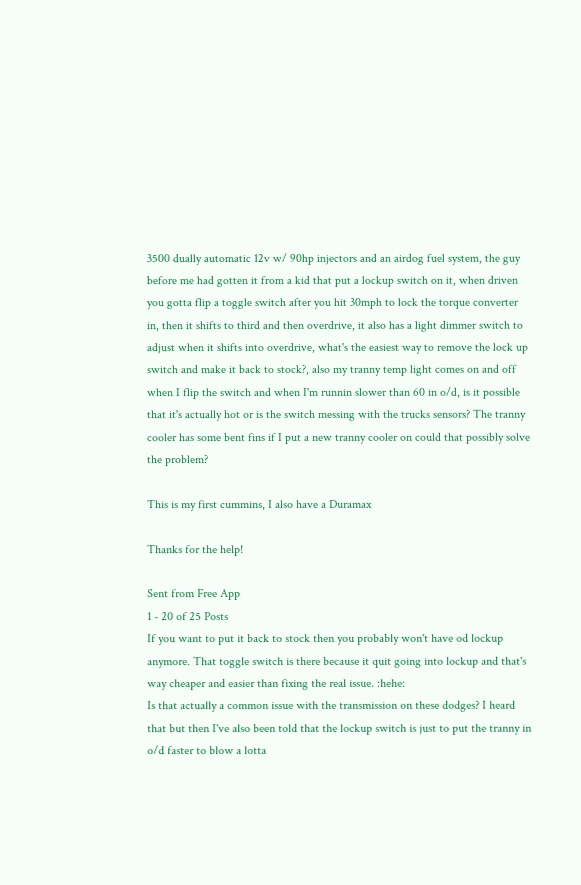3500 dually automatic 12v w/ 90hp injectors and an airdog fuel system, the guy before me had gotten it from a kid that put a lockup switch on it, when driven you gotta flip a toggle switch after you hit 30mph to lock the torque converter in, then it shifts to third and then overdrive, it also has a light dimmer switch to adjust when it shifts into overdrive, what's the easiest way to remove the lock up switch and make it back to stock?, also my tranny temp light comes on and off when I flip the switch and when I'm runnin slower than 60 in o/d, is it possible that it's actually hot or is the switch messing with the trucks sensors? The tranny cooler has some bent fins if I put a new tranny cooler on could that possibly solve the problem?

This is my first cummins, I also have a Duramax

Thanks for the help!

Sent from Free App
1 - 20 of 25 Posts
If you want to put it back to stock then you probably won't have od lockup anymore. That toggle switch is there because it quit going into lockup and that's way cheaper and easier than fixing the real issue. :hehe:
Is that actually a common issue with the transmission on these dodges? I heard that but then I've also been told that the lockup switch is just to put the tranny in o/d faster to blow a lotta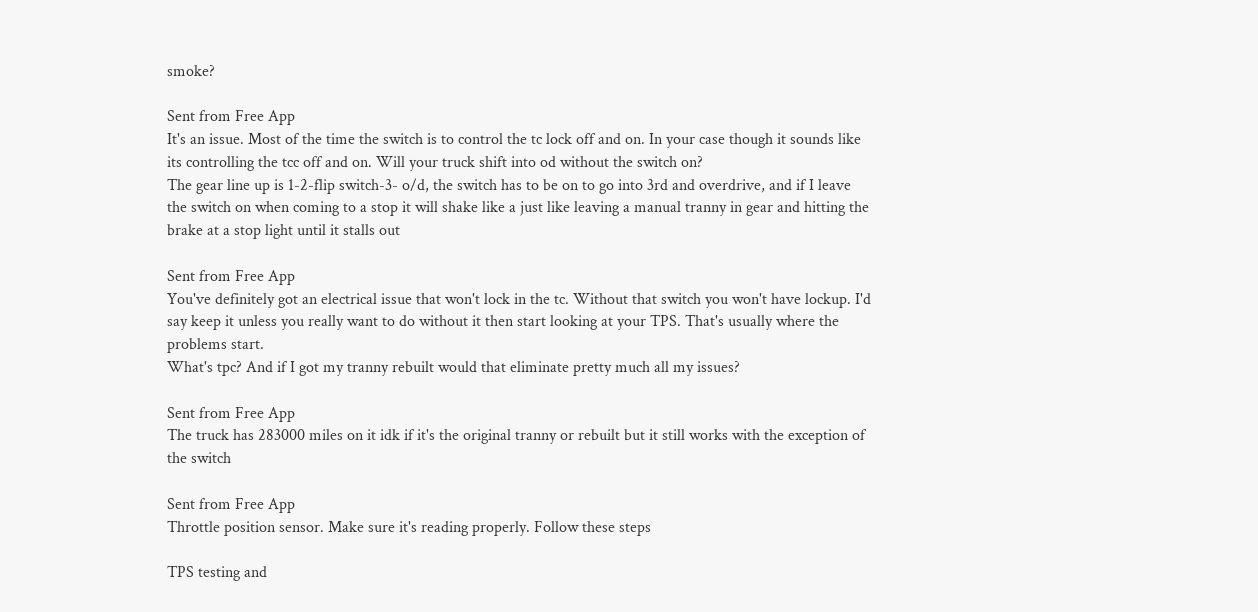smoke?

Sent from Free App
It's an issue. Most of the time the switch is to control the tc lock off and on. In your case though it sounds like its controlling the tcc off and on. Will your truck shift into od without the switch on?
The gear line up is 1-2-flip switch-3- o/d, the switch has to be on to go into 3rd and overdrive, and if I leave the switch on when coming to a stop it will shake like a just like leaving a manual tranny in gear and hitting the brake at a stop light until it stalls out

Sent from Free App
You've definitely got an electrical issue that won't lock in the tc. Without that switch you won't have lockup. I'd say keep it unless you really want to do without it then start looking at your TPS. That's usually where the problems start.
What's tpc? And if I got my tranny rebuilt would that eliminate pretty much all my issues?

Sent from Free App
The truck has 283000 miles on it idk if it's the original tranny or rebuilt but it still works with the exception of the switch

Sent from Free App
Throttle position sensor. Make sure it's reading properly. Follow these steps

TPS testing and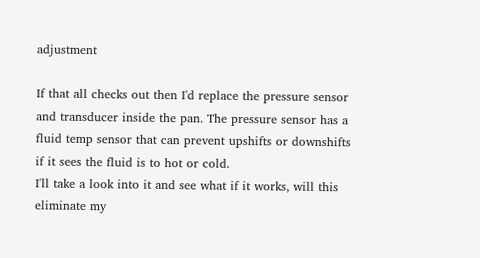adjustment

If that all checks out then I'd replace the pressure sensor and transducer inside the pan. The pressure sensor has a fluid temp sensor that can prevent upshifts or downshifts if it sees the fluid is to hot or cold.
I'll take a look into it and see what if it works, will this eliminate my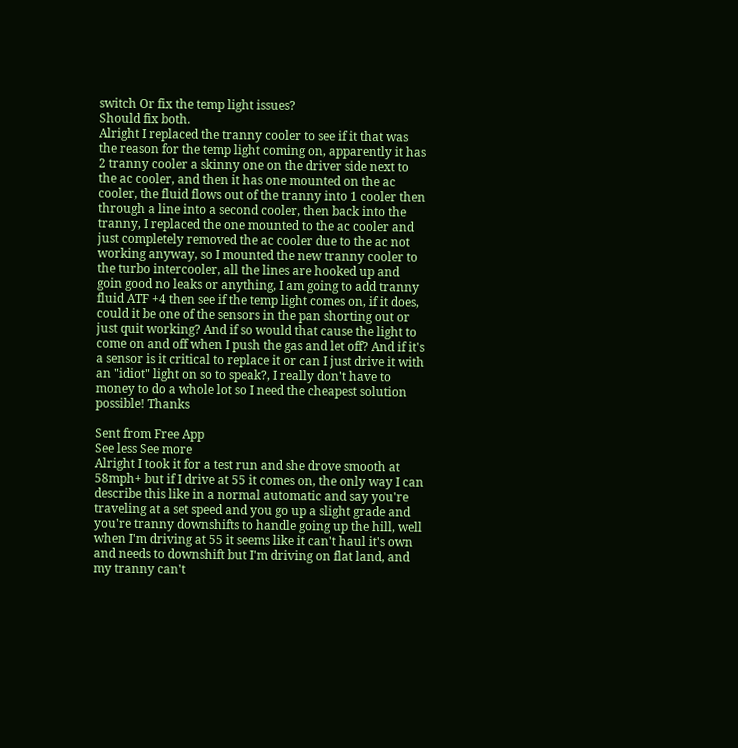switch Or fix the temp light issues?
Should fix both.
Alright I replaced the tranny cooler to see if it that was the reason for the temp light coming on, apparently it has 2 tranny cooler a skinny one on the driver side next to the ac cooler, and then it has one mounted on the ac cooler, the fluid flows out of the tranny into 1 cooler then through a line into a second cooler, then back into the tranny, I replaced the one mounted to the ac cooler and just completely removed the ac cooler due to the ac not working anyway, so I mounted the new tranny cooler to the turbo intercooler, all the lines are hooked up and goin good no leaks or anything, I am going to add tranny fluid ATF +4 then see if the temp light comes on, if it does, could it be one of the sensors in the pan shorting out or just quit working? And if so would that cause the light to come on and off when I push the gas and let off? And if it's a sensor is it critical to replace it or can I just drive it with an "idiot" light on so to speak?, I really don't have to money to do a whole lot so I need the cheapest solution possible! Thanks

Sent from Free App
See less See more
Alright I took it for a test run and she drove smooth at 58mph+ but if I drive at 55 it comes on, the only way I can describe this like in a normal automatic and say you're traveling at a set speed and you go up a slight grade and you're tranny downshifts to handle going up the hill, well when I'm driving at 55 it seems like it can't haul it's own and needs to downshift but I'm driving on flat land, and my tranny can't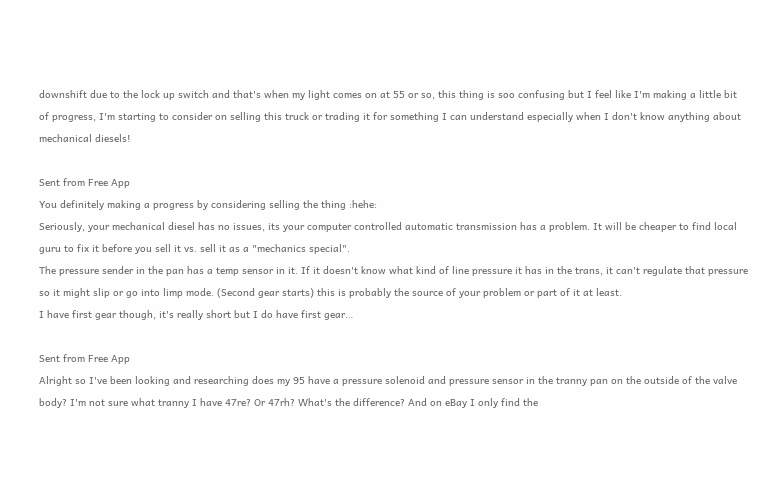downshift due to the lock up switch and that's when my light comes on at 55 or so, this thing is soo confusing but I feel like I'm making a little bit of progress, I'm starting to consider on selling this truck or trading it for something I can understand especially when I don't know anything about mechanical diesels!

Sent from Free App
You definitely making a progress by considering selling the thing :hehe:
Seriously, your mechanical diesel has no issues, its your computer controlled automatic transmission has a problem. It will be cheaper to find local guru to fix it before you sell it vs. sell it as a "mechanics special".
The pressure sender in the pan has a temp sensor in it. If it doesn't know what kind of line pressure it has in the trans, it can't regulate that pressure so it might slip or go into limp mode. (Second gear starts) this is probably the source of your problem or part of it at least.
I have first gear though, it's really short but I do have first gear…

Sent from Free App
Alright so I've been looking and researching does my 95 have a pressure solenoid and pressure sensor in the tranny pan on the outside of the valve body? I'm not sure what tranny I have 47re? Or 47rh? What's the difference? And on eBay I only find the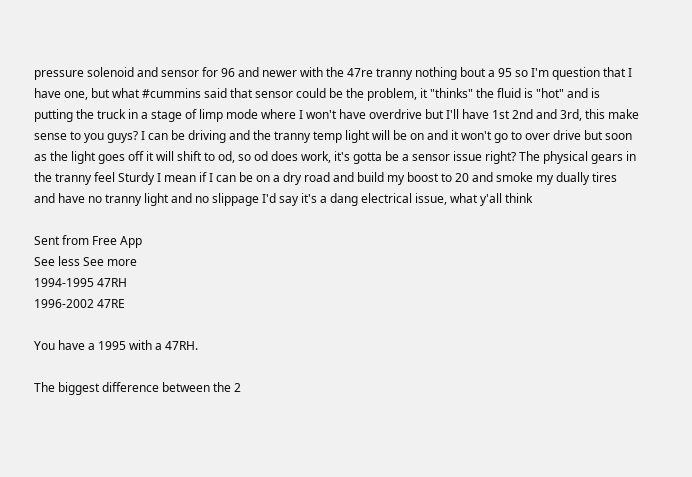pressure solenoid and sensor for 96 and newer with the 47re tranny nothing bout a 95 so I'm question that I have one, but what #cummins said that sensor could be the problem, it "thinks" the fluid is "hot" and is putting the truck in a stage of limp mode where I won't have overdrive but I'll have 1st 2nd and 3rd, this make sense to you guys? I can be driving and the tranny temp light will be on and it won't go to over drive but soon as the light goes off it will shift to od, so od does work, it's gotta be a sensor issue right? The physical gears in the tranny feel Sturdy I mean if I can be on a dry road and build my boost to 20 and smoke my dually tires and have no tranny light and no slippage I'd say it's a dang electrical issue, what y'all think

Sent from Free App
See less See more
1994-1995 47RH
1996-2002 47RE

You have a 1995 with a 47RH.

The biggest difference between the 2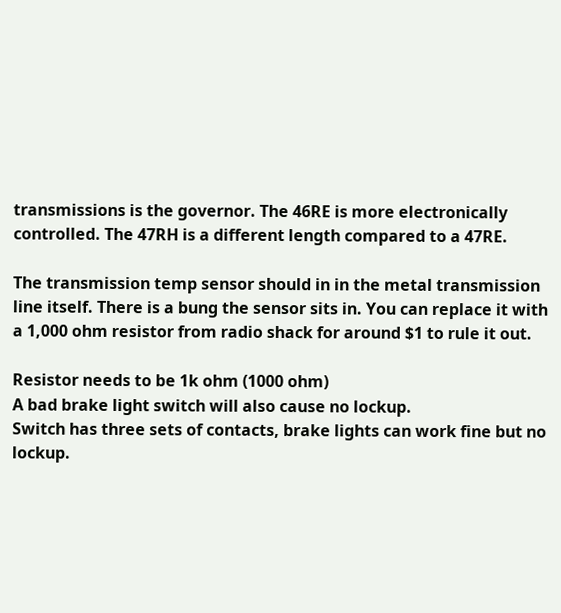transmissions is the governor. The 46RE is more electronically controlled. The 47RH is a different length compared to a 47RE.

The transmission temp sensor should in in the metal transmission line itself. There is a bung the sensor sits in. You can replace it with a 1,000 ohm resistor from radio shack for around $1 to rule it out.

Resistor needs to be 1k ohm (1000 ohm)
A bad brake light switch will also cause no lockup.
Switch has three sets of contacts, brake lights can work fine but no lockup.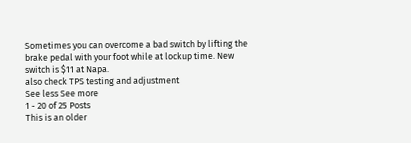Sometimes you can overcome a bad switch by lifting the brake pedal with your foot while at lockup time. New switch is $11 at Napa.
also check TPS testing and adjustment
See less See more
1 - 20 of 25 Posts
This is an older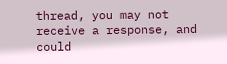thread, you may not receive a response, and could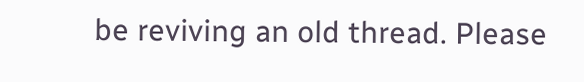be reviving an old thread. Please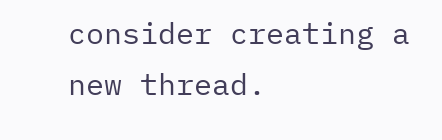consider creating a new thread.